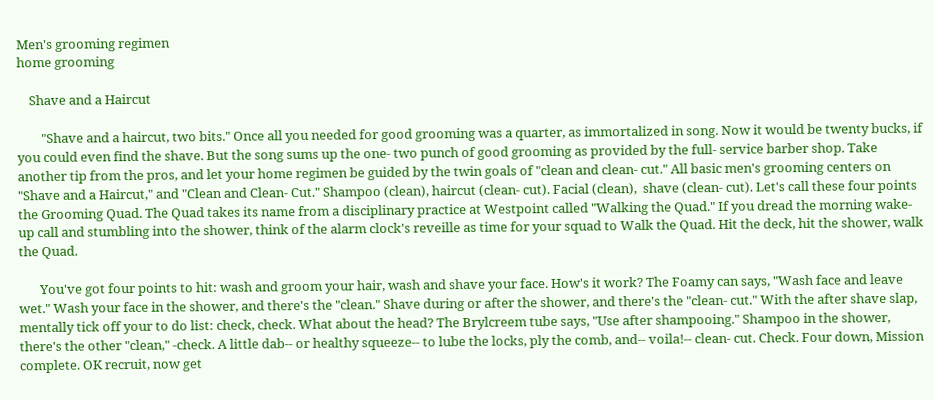Men's grooming regimen
home grooming

    Shave and a Haircut

        "Shave and a haircut, two bits." Once all you needed for good grooming was a quarter, as immortalized in song. Now it would be twenty bucks, if you could even find the shave. But the song sums up the one- two punch of good grooming as provided by the full- service barber shop. Take another tip from the pros, and let your home regimen be guided by the twin goals of "clean and clean- cut." All basic men's grooming centers on "Shave and a Haircut," and "Clean and Clean- Cut." Shampoo (clean), haircut (clean- cut). Facial (clean),  shave (clean- cut). Let's call these four points the Grooming Quad. The Quad takes its name from a disciplinary practice at Westpoint called "Walking the Quad." If you dread the morning wake- up call and stumbling into the shower, think of the alarm clock's reveille as time for your squad to Walk the Quad. Hit the deck, hit the shower, walk the Quad.

       You've got four points to hit: wash and groom your hair, wash and shave your face. How's it work? The Foamy can says, "Wash face and leave wet." Wash your face in the shower, and there's the "clean." Shave during or after the shower, and there's the "clean- cut." With the after shave slap, mentally tick off your to do list: check, check. What about the head? The Brylcreem tube says, "Use after shampooing." Shampoo in the shower, there's the other "clean," -check. A little dab-- or healthy squeeze-- to lube the locks, ply the comb, and-- voila!-- clean- cut. Check. Four down, Mission complete. OK recruit, now get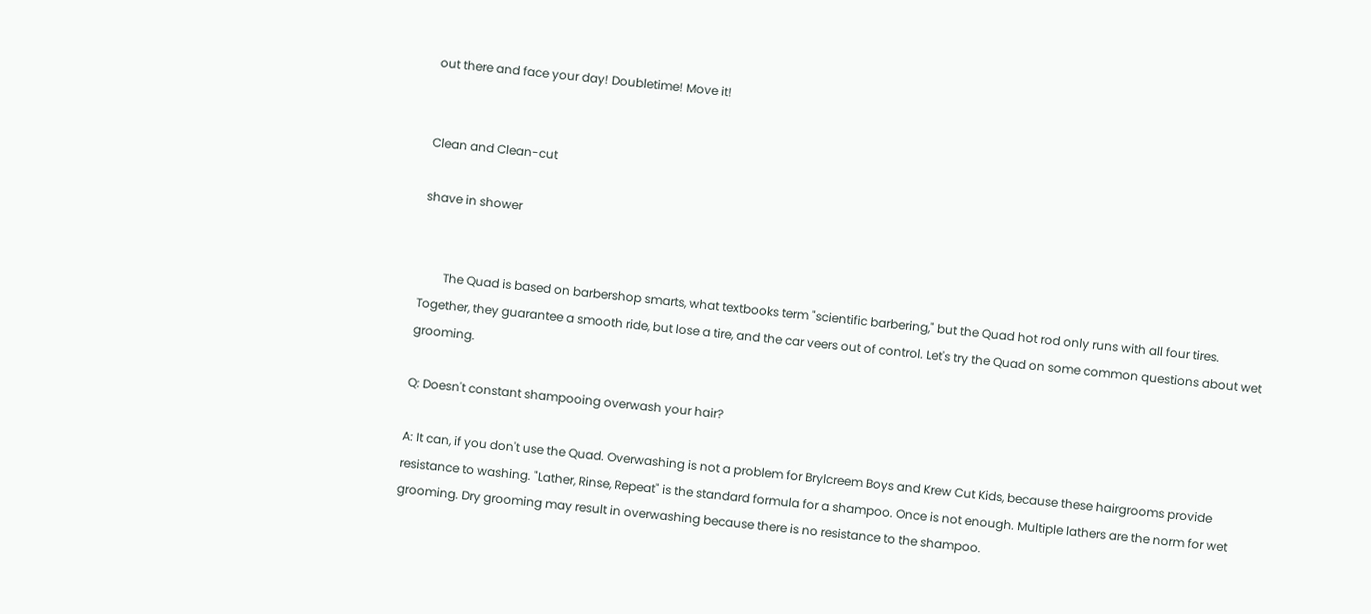out there and face your day! Doubletime! Move it!


Clean and Clean-cut

shave in shower


        The Quad is based on barbershop smarts, what textbooks term "scientific barbering," but the Quad hot rod only runs with all four tires. Together, they guarantee a smooth ride, but lose a tire, and the car veers out of control. Let's try the Quad on some common questions about wet grooming.

Q: Doesn't constant shampooing overwash your hair?

A: It can, if you don't use the Quad. Overwashing is not a problem for Brylcreem Boys and Krew Cut Kids, because these hairgrooms provide resistance to washing. "Lather, Rinse, Repeat" is the standard formula for a shampoo. Once is not enough. Multiple lathers are the norm for wet grooming. Dry grooming may result in overwashing because there is no resistance to the shampoo.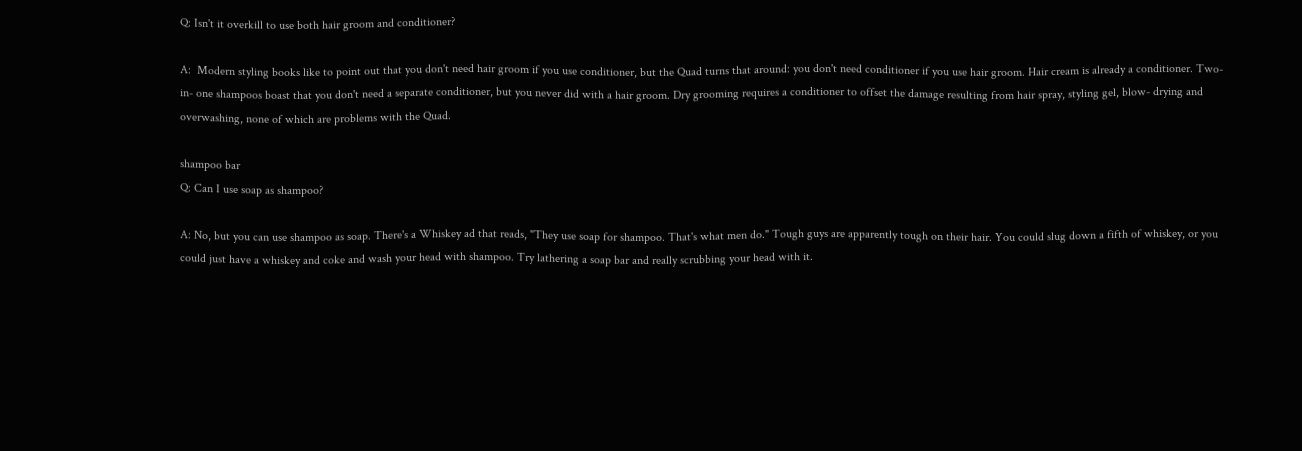Q: Isn't it overkill to use both hair groom and conditioner?

A:  Modern styling books like to point out that you don't need hair groom if you use conditioner, but the Quad turns that around: you don't need conditioner if you use hair groom. Hair cream is already a conditioner. Two- in- one shampoos boast that you don't need a separate conditioner, but you never did with a hair groom. Dry grooming requires a conditioner to offset the damage resulting from hair spray, styling gel, blow- drying and overwashing, none of which are problems with the Quad.

shampoo bar
Q: Can I use soap as shampoo?

A: No, but you can use shampoo as soap. There's a Whiskey ad that reads, "They use soap for shampoo. That's what men do." Tough guys are apparently tough on their hair. You could slug down a fifth of whiskey, or you could just have a whiskey and coke and wash your head with shampoo. Try lathering a soap bar and really scrubbing your head with it.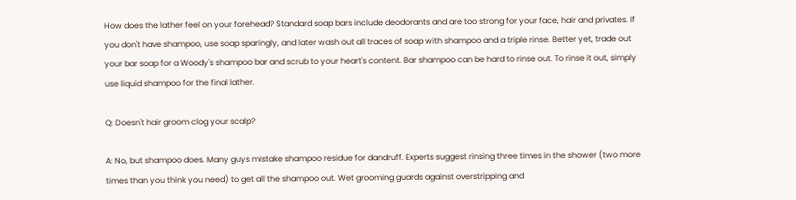How does the lather feel on your forehead? Standard soap bars include deodorants and are too strong for your face, hair and privates. If you don't have shampoo, use soap sparingly, and later wash out all traces of soap with shampoo and a triple rinse. Better yet, trade out your bar soap for a Woody's shampoo bar and scrub to your heart's content. Bar shampoo can be hard to rinse out. To rinse it out, simply use liquid shampoo for the final lather.

Q: Doesn't hair groom clog your scalp?

A: No, but shampoo does. Many guys mistake shampoo residue for dandruff. Experts suggest rinsing three times in the shower (two more times than you think you need) to get all the shampoo out. Wet grooming guards against overstripping and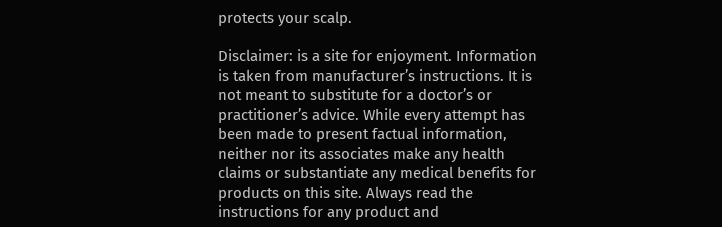protects your scalp.

Disclaimer: is a site for enjoyment. Information is taken from manufacturer’s instructions. It is not meant to substitute for a doctor’s or practitioner’s advice. While every attempt has been made to present factual information, neither nor its associates make any health claims or substantiate any medical benefits for products on this site. Always read the instructions for any product and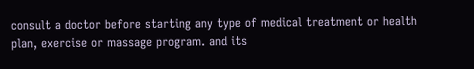consult a doctor before starting any type of medical treatment or health plan, exercise or massage program. and its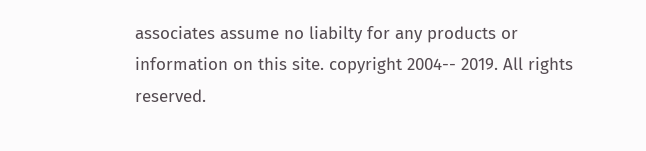associates assume no liabilty for any products or information on this site. copyright 2004-- 2019. All rights reserved.